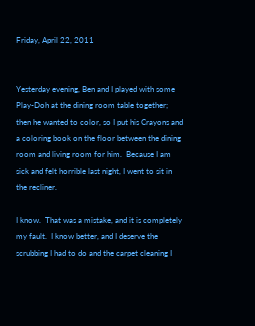Friday, April 22, 2011


Yesterday evening, Ben and I played with some Play-Doh at the dining room table together; then he wanted to color, so I put his Crayons and a coloring book on the floor between the dining room and living room for him.  Because I am sick and felt horrible last night, I went to sit in the recliner.

I know.  That was a mistake, and it is completely my fault.  I know better, and I deserve the scrubbing I had to do and the carpet cleaning I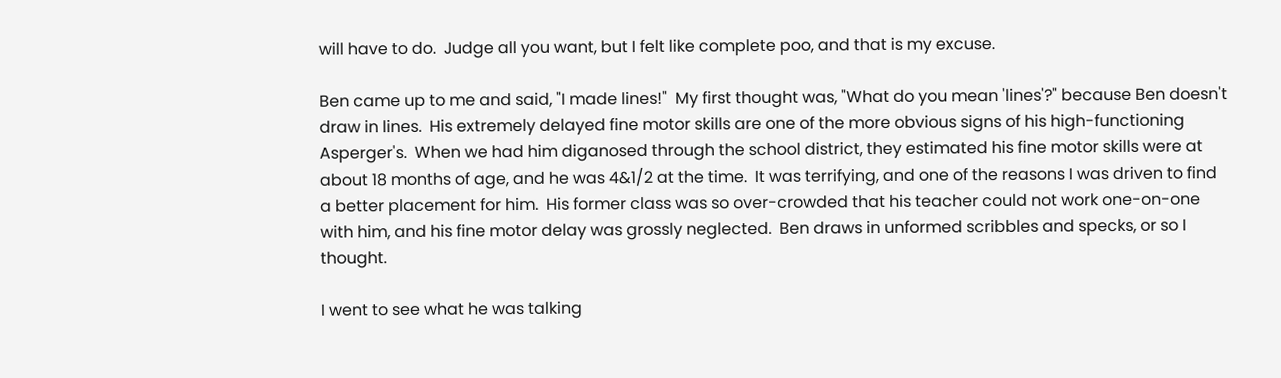will have to do.  Judge all you want, but I felt like complete poo, and that is my excuse.

Ben came up to me and said, "I made lines!"  My first thought was, "What do you mean 'lines'?" because Ben doesn't draw in lines.  His extremely delayed fine motor skills are one of the more obvious signs of his high-functioning Asperger's.  When we had him diganosed through the school district, they estimated his fine motor skills were at about 18 months of age, and he was 4&1/2 at the time.  It was terrifying, and one of the reasons I was driven to find a better placement for him.  His former class was so over-crowded that his teacher could not work one-on-one with him, and his fine motor delay was grossly neglected.  Ben draws in unformed scribbles and specks, or so I thought.

I went to see what he was talking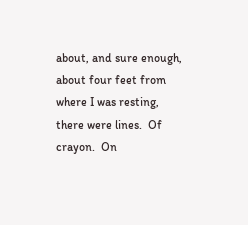about, and sure enough, about four feet from where I was resting, there were lines.  Of crayon.  On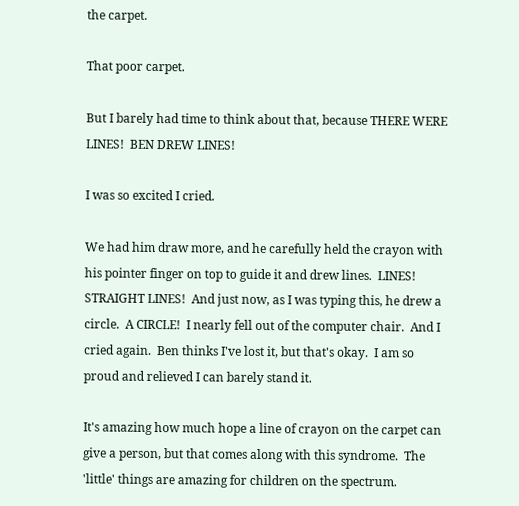the carpet.

That poor carpet.

But I barely had time to think about that, because THERE WERE LINES!  BEN DREW LINES!

I was so excited I cried.

We had him draw more, and he carefully held the crayon with his pointer finger on top to guide it and drew lines.  LINES!  STRAIGHT LINES!  And just now, as I was typing this, he drew a circle.  A CIRCLE!  I nearly fell out of the computer chair.  And I cried again.  Ben thinks I've lost it, but that's okay.  I am so proud and relieved I can barely stand it.

It's amazing how much hope a line of crayon on the carpet can give a person, but that comes along with this syndrome.  The 'little' things are amazing for children on the spectrum.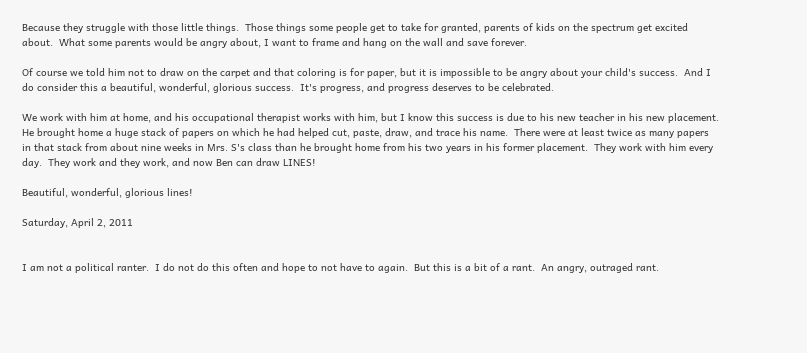Because they struggle with those little things.  Those things some people get to take for granted, parents of kids on the spectrum get excited about.  What some parents would be angry about, I want to frame and hang on the wall and save forever.

Of course we told him not to draw on the carpet and that coloring is for paper, but it is impossible to be angry about your child's success.  And I do consider this a beautiful, wonderful, glorious success.  It's progress, and progress deserves to be celebrated.

We work with him at home, and his occupational therapist works with him, but I know this success is due to his new teacher in his new placement.  He brought home a huge stack of papers on which he had helped cut, paste, draw, and trace his name.  There were at least twice as many papers in that stack from about nine weeks in Mrs. S's class than he brought home from his two years in his former placement.  They work with him every day.  They work and they work, and now Ben can draw LINES!

Beautiful, wonderful, glorious lines!

Saturday, April 2, 2011


I am not a political ranter.  I do not do this often and hope to not have to again.  But this is a bit of a rant.  An angry, outraged rant.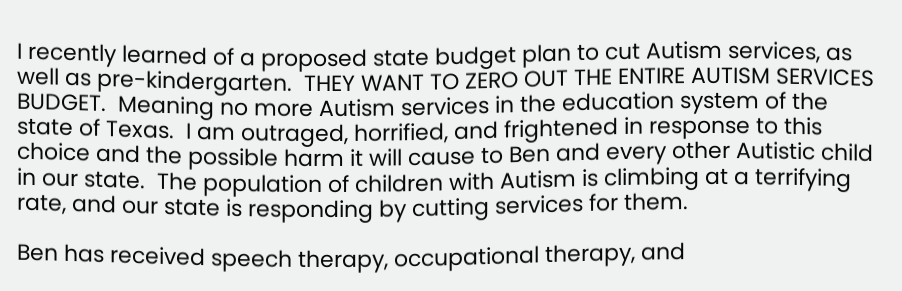I recently learned of a proposed state budget plan to cut Autism services, as well as pre-kindergarten.  THEY WANT TO ZERO OUT THE ENTIRE AUTISM SERVICES BUDGET.  Meaning no more Autism services in the education system of the state of Texas.  I am outraged, horrified, and frightened in response to this choice and the possible harm it will cause to Ben and every other Autistic child in our state.  The population of children with Autism is climbing at a terrifying rate, and our state is responding by cutting services for them.

Ben has received speech therapy, occupational therapy, and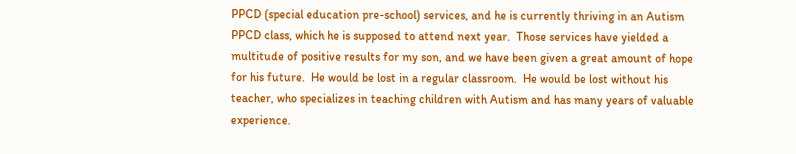PPCD (special education pre-school) services, and he is currently thriving in an Autism PPCD class, which he is supposed to attend next year.  Those services have yielded a multitude of positive results for my son, and we have been given a great amount of hope for his future.  He would be lost in a regular classroom.  He would be lost without his teacher, who specializes in teaching children with Autism and has many years of valuable experience.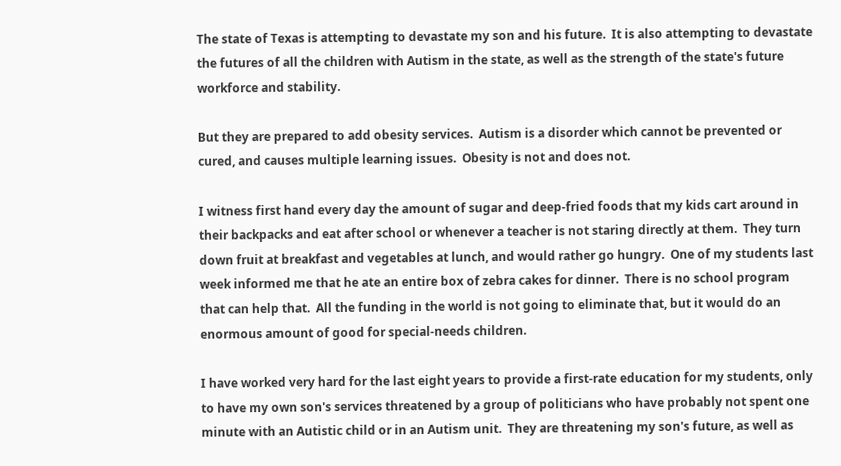The state of Texas is attempting to devastate my son and his future.  It is also attempting to devastate the futures of all the children with Autism in the state, as well as the strength of the state's future workforce and stability.

But they are prepared to add obesity services.  Autism is a disorder which cannot be prevented or cured, and causes multiple learning issues.  Obesity is not and does not.

I witness first hand every day the amount of sugar and deep-fried foods that my kids cart around in their backpacks and eat after school or whenever a teacher is not staring directly at them.  They turn down fruit at breakfast and vegetables at lunch, and would rather go hungry.  One of my students last week informed me that he ate an entire box of zebra cakes for dinner.  There is no school program that can help that.  All the funding in the world is not going to eliminate that, but it would do an enormous amount of good for special-needs children.

I have worked very hard for the last eight years to provide a first-rate education for my students, only to have my own son's services threatened by a group of politicians who have probably not spent one minute with an Autistic child or in an Autism unit.  They are threatening my son's future, as well as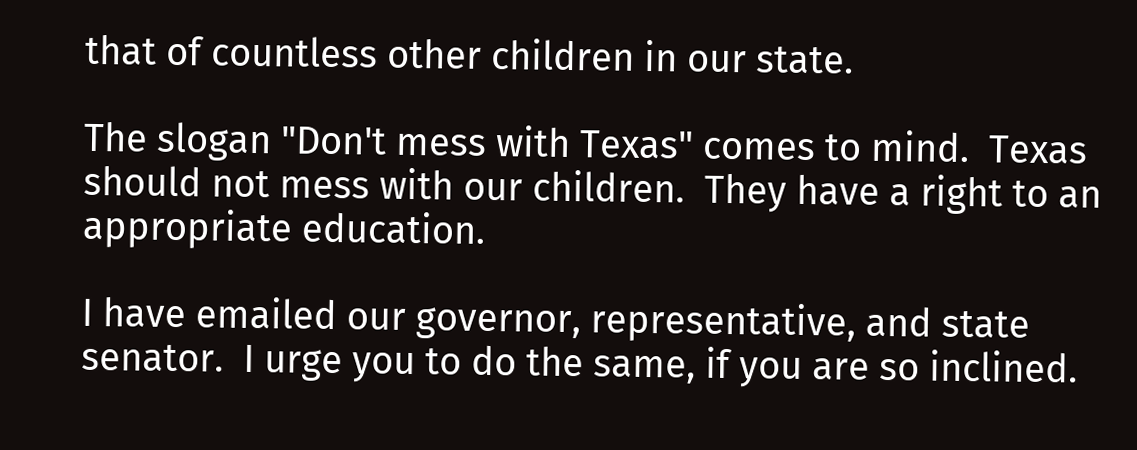that of countless other children in our state.

The slogan "Don't mess with Texas" comes to mind.  Texas should not mess with our children.  They have a right to an appropriate education.

I have emailed our governor, representative, and state senator.  I urge you to do the same, if you are so inclined.